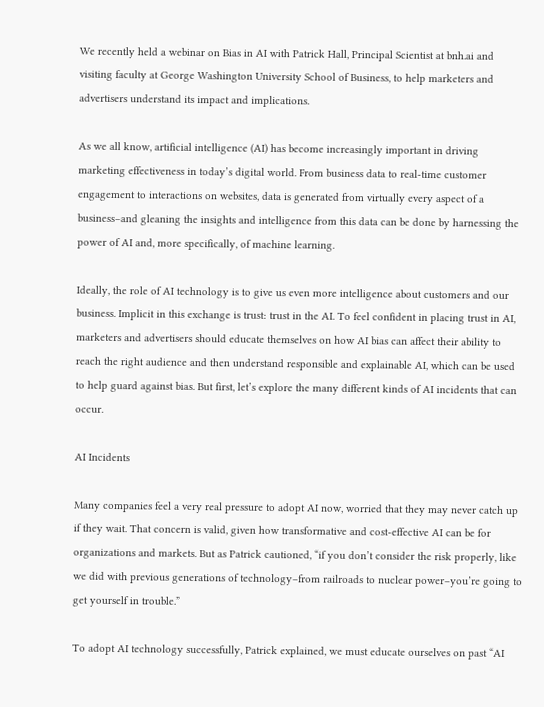We recently held a webinar on Bias in AI with Patrick Hall, Principal Scientist at bnh.ai and visiting faculty at George Washington University School of Business, to help marketers and advertisers understand its impact and implications.

As we all know, artificial intelligence (AI) has become increasingly important in driving marketing effectiveness in today’s digital world. From business data to real-time customer engagement to interactions on websites, data is generated from virtually every aspect of a business–and gleaning the insights and intelligence from this data can be done by harnessing the power of AI and, more specifically, of machine learning.

Ideally, the role of AI technology is to give us even more intelligence about customers and our business. Implicit in this exchange is trust: trust in the AI. To feel confident in placing trust in AI, marketers and advertisers should educate themselves on how AI bias can affect their ability to reach the right audience and then understand responsible and explainable AI, which can be used to help guard against bias. But first, let’s explore the many different kinds of AI incidents that can occur.

AI Incidents

Many companies feel a very real pressure to adopt AI now, worried that they may never catch up if they wait. That concern is valid, given how transformative and cost-effective AI can be for organizations and markets. But as Patrick cautioned, “if you don’t consider the risk properly, like we did with previous generations of technology–from railroads to nuclear power–you’re going to get yourself in trouble.”

To adopt AI technology successfully, Patrick explained, we must educate ourselves on past “AI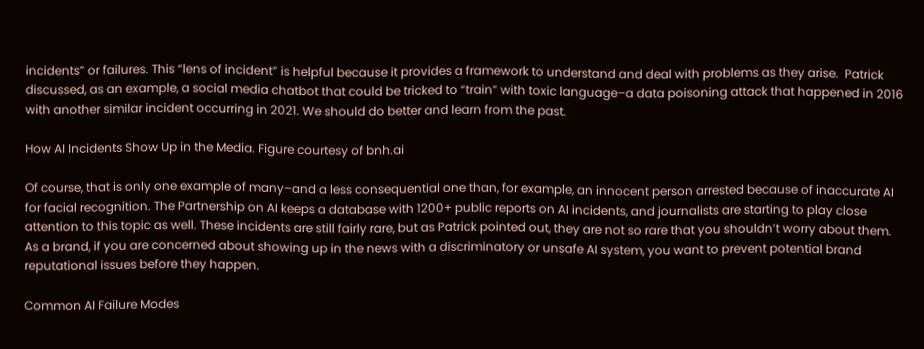incidents” or failures. This “lens of incident” is helpful because it provides a framework to understand and deal with problems as they arise.  Patrick discussed, as an example, a social media chatbot that could be tricked to “train” with toxic language–a data poisoning attack that happened in 2016 with another similar incident occurring in 2021. We should do better and learn from the past.

How AI Incidents Show Up in the Media. Figure courtesy of bnh.ai

Of course, that is only one example of many–and a less consequential one than, for example, an innocent person arrested because of inaccurate AI for facial recognition. The Partnership on AI keeps a database with 1200+ public reports on AI incidents, and journalists are starting to play close attention to this topic as well. These incidents are still fairly rare, but as Patrick pointed out, they are not so rare that you shouldn’t worry about them. As a brand, if you are concerned about showing up in the news with a discriminatory or unsafe AI system, you want to prevent potential brand reputational issues before they happen.

Common AI Failure Modes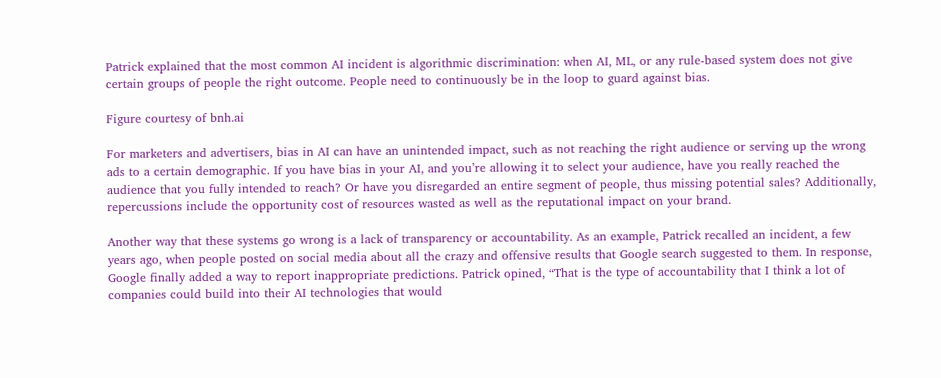Patrick explained that the most common AI incident is algorithmic discrimination: when AI, ML, or any rule-based system does not give certain groups of people the right outcome. People need to continuously be in the loop to guard against bias.

Figure courtesy of bnh.ai

For marketers and advertisers, bias in AI can have an unintended impact, such as not reaching the right audience or serving up the wrong ads to a certain demographic. If you have bias in your AI, and you’re allowing it to select your audience, have you really reached the audience that you fully intended to reach? Or have you disregarded an entire segment of people, thus missing potential sales? Additionally, repercussions include the opportunity cost of resources wasted as well as the reputational impact on your brand.

Another way that these systems go wrong is a lack of transparency or accountability. As an example, Patrick recalled an incident, a few years ago, when people posted on social media about all the crazy and offensive results that Google search suggested to them. In response, Google finally added a way to report inappropriate predictions. Patrick opined, “That is the type of accountability that I think a lot of companies could build into their AI technologies that would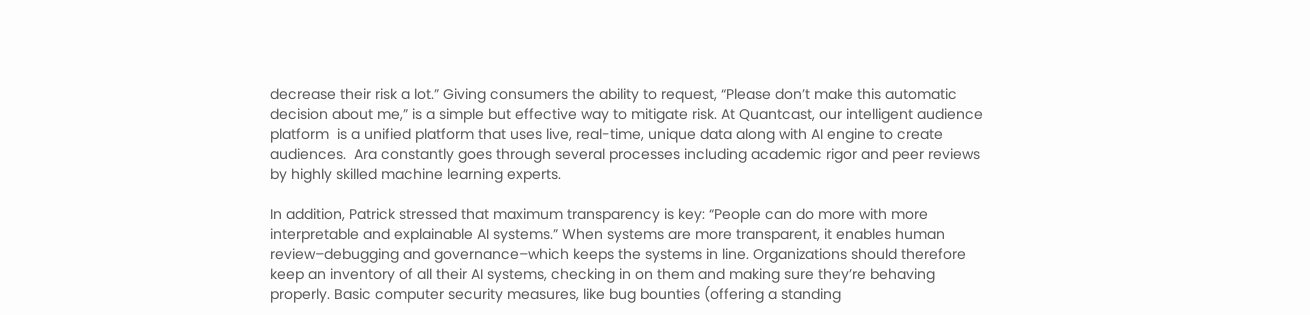decrease their risk a lot.” Giving consumers the ability to request, “Please don’t make this automatic decision about me,” is a simple but effective way to mitigate risk. At Quantcast, our intelligent audience platform  is a unified platform that uses live, real-time, unique data along with AI engine to create audiences.  Ara constantly goes through several processes including academic rigor and peer reviews by highly skilled machine learning experts.

In addition, Patrick stressed that maximum transparency is key: “People can do more with more interpretable and explainable AI systems.” When systems are more transparent, it enables human review–debugging and governance–which keeps the systems in line. Organizations should therefore keep an inventory of all their AI systems, checking in on them and making sure they’re behaving properly. Basic computer security measures, like bug bounties (offering a standing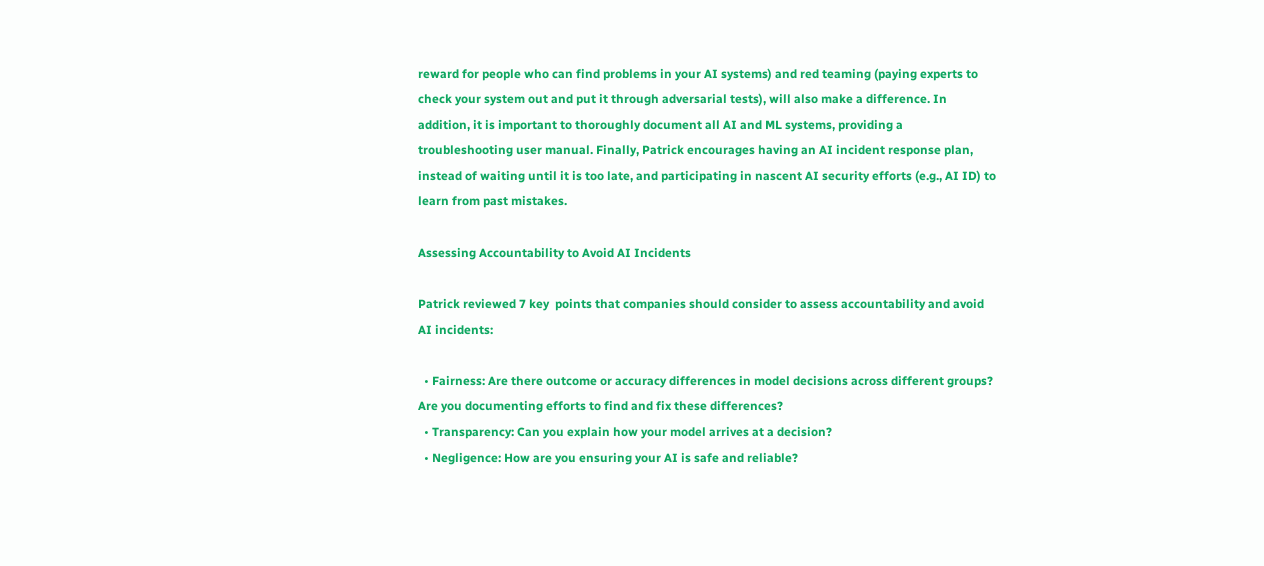reward for people who can find problems in your AI systems) and red teaming (paying experts to check your system out and put it through adversarial tests), will also make a difference. In addition, it is important to thoroughly document all AI and ML systems, providing a troubleshooting user manual. Finally, Patrick encourages having an AI incident response plan, instead of waiting until it is too late, and participating in nascent AI security efforts (e.g., AI ID) to learn from past mistakes.

Assessing Accountability to Avoid AI Incidents

Patrick reviewed 7 key  points that companies should consider to assess accountability and avoid AI incidents:

  • Fairness: Are there outcome or accuracy differences in model decisions across different groups? Are you documenting efforts to find and fix these differences?
  • Transparency: Can you explain how your model arrives at a decision?
  • Negligence: How are you ensuring your AI is safe and reliable?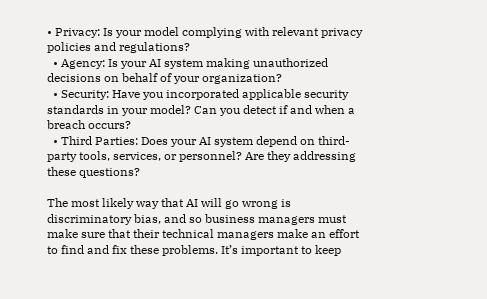• Privacy: Is your model complying with relevant privacy policies and regulations?
  • Agency: Is your AI system making unauthorized decisions on behalf of your organization?
  • Security: Have you incorporated applicable security standards in your model? Can you detect if and when a breach occurs?
  • Third Parties: Does your AI system depend on third-party tools, services, or personnel? Are they addressing these questions?

The most likely way that AI will go wrong is discriminatory bias, and so business managers must make sure that their technical managers make an effort to find and fix these problems. It’s important to keep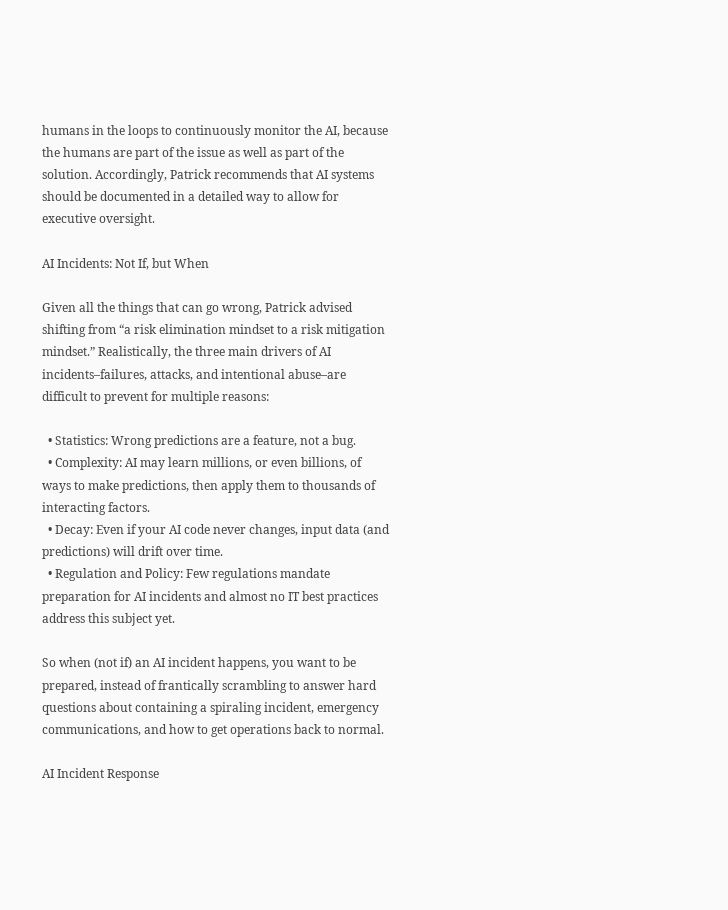humans in the loops to continuously monitor the AI, because the humans are part of the issue as well as part of the solution. Accordingly, Patrick recommends that AI systems should be documented in a detailed way to allow for executive oversight.

AI Incidents: Not If, but When

Given all the things that can go wrong, Patrick advised shifting from “a risk elimination mindset to a risk mitigation mindset.” Realistically, the three main drivers of AI incidents–failures, attacks, and intentional abuse–are difficult to prevent for multiple reasons:

  • Statistics: Wrong predictions are a feature, not a bug.
  • Complexity: AI may learn millions, or even billions, of ways to make predictions, then apply them to thousands of interacting factors.
  • Decay: Even if your AI code never changes, input data (and predictions) will drift over time.
  • Regulation and Policy: Few regulations mandate preparation for AI incidents and almost no IT best practices address this subject yet.

So when (not if) an AI incident happens, you want to be prepared, instead of frantically scrambling to answer hard questions about containing a spiraling incident, emergency communications, and how to get operations back to normal.

AI Incident Response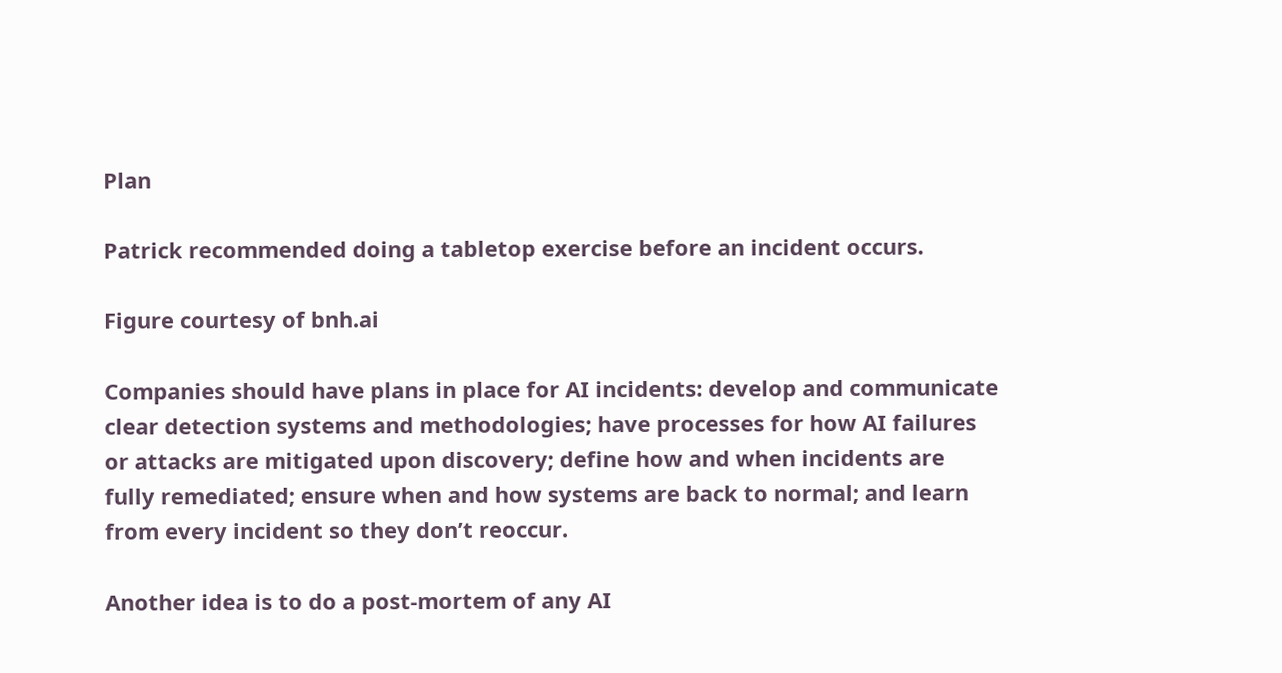Plan

Patrick recommended doing a tabletop exercise before an incident occurs.

Figure courtesy of bnh.ai

Companies should have plans in place for AI incidents: develop and communicate clear detection systems and methodologies; have processes for how AI failures or attacks are mitigated upon discovery; define how and when incidents are fully remediated; ensure when and how systems are back to normal; and learn from every incident so they don’t reoccur.

Another idea is to do a post-mortem of any AI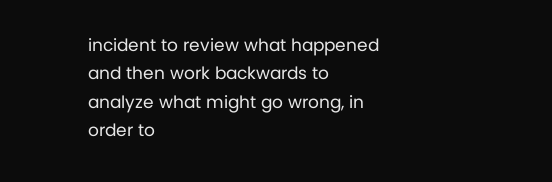incident to review what happened and then work backwards to analyze what might go wrong, in order to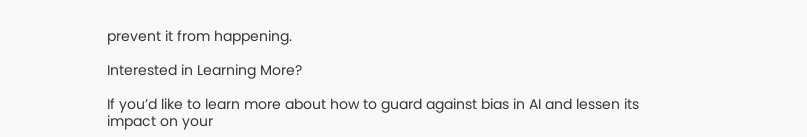prevent it from happening.

Interested in Learning More?

If you’d like to learn more about how to guard against bias in AI and lessen its impact on your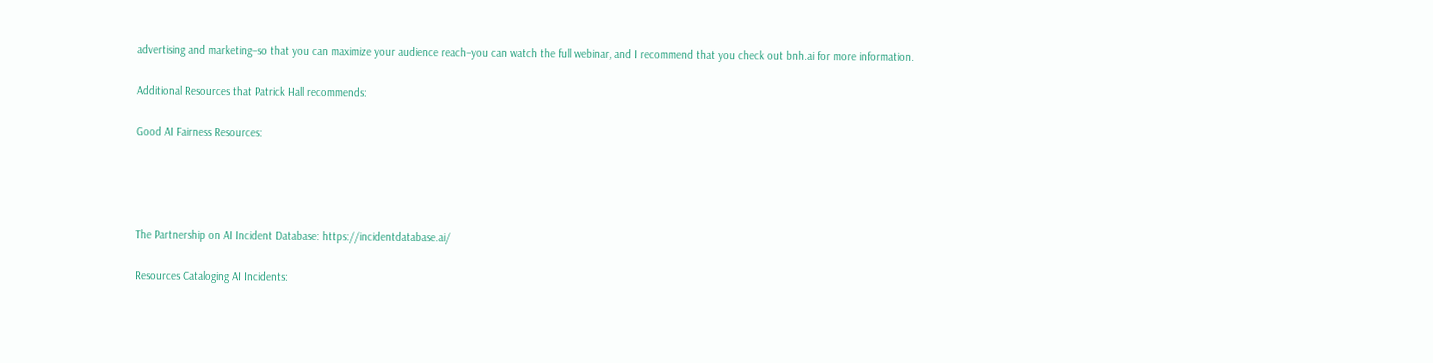advertising and marketing–so that you can maximize your audience reach–you can watch the full webinar, and I recommend that you check out bnh.ai for more information.

Additional Resources that Patrick Hall recommends:

Good AI Fairness Resources:




The Partnership on AI Incident Database: https://incidentdatabase.ai/

Resources Cataloging AI Incidents: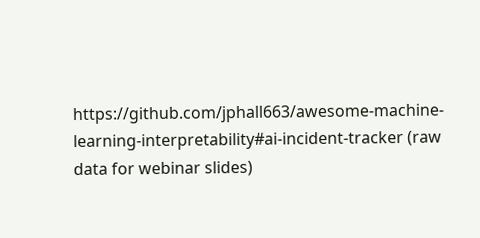https://github.com/jphall663/awesome-machine-learning-interpretability#ai-incident-tracker (raw data for webinar slides)